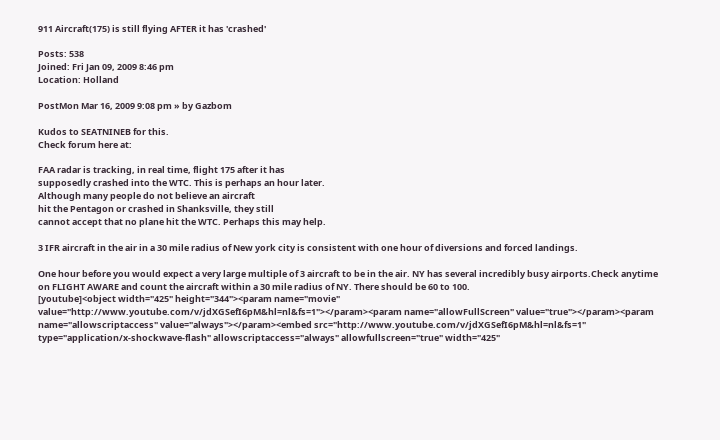911 Aircraft(175) is still flying AFTER it has 'crashed'

Posts: 538
Joined: Fri Jan 09, 2009 8:46 pm
Location: Holland

PostMon Mar 16, 2009 9:08 pm » by Gazbom

Kudos to SEATNINEB for this.
Check forum here at:

FAA radar is tracking, in real time, flight 175 after it has
supposedly crashed into the WTC. This is perhaps an hour later.
Although many people do not believe an aircraft
hit the Pentagon or crashed in Shanksville, they still
cannot accept that no plane hit the WTC. Perhaps this may help.

3 IFR aircraft in the air in a 30 mile radius of New york city is consistent with one hour of diversions and forced landings.

One hour before you would expect a very large multiple of 3 aircraft to be in the air. NY has several incredibly busy airports.Check anytime on FLIGHT AWARE and count the aircraft within a 30 mile radius of NY. There should be 60 to 100.
[youtube]<object width="425" height="344"><param name="movie" value="http://www.youtube.com/v/jdXGSefI6pM&hl=nl&fs=1"></param><param name="allowFullScreen" value="true"></param><param name="allowscriptaccess" value="always"></param><embed src="http://www.youtube.com/v/jdXGSefI6pM&hl=nl&fs=1" type="application/x-shockwave-flash" allowscriptaccess="always" allowfullscreen="true" width="425"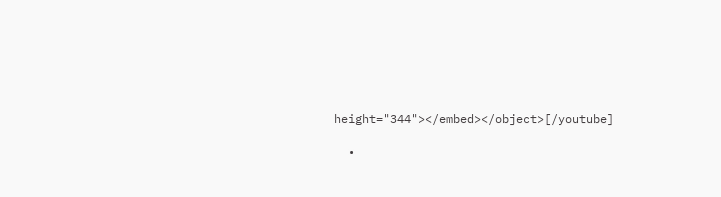height="344"></embed></object>[/youtube]

  •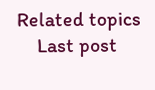Related topics
    Last post